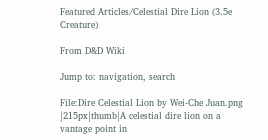Featured Articles/Celestial Dire Lion (3.5e Creature)

From D&D Wiki

Jump to: navigation, search

File:Dire Celestial Lion by Wei-Che Juan.png |215px|thumb|A celestial dire lion on a vantage point in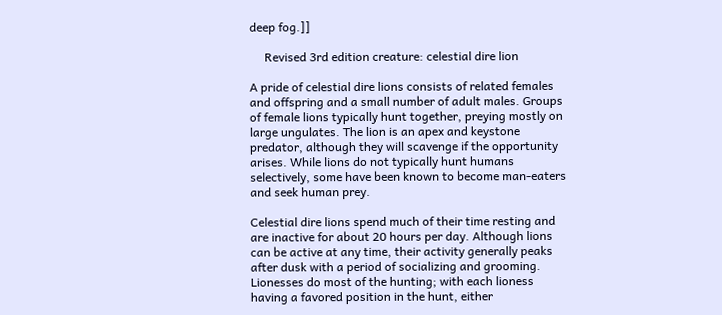deep fog.]]

     Revised 3rd edition creature: celestial dire lion

A pride of celestial dire lions consists of related females and offspring and a small number of adult males. Groups of female lions typically hunt together, preying mostly on large ungulates. The lion is an apex and keystone predator, although they will scavenge if the opportunity arises. While lions do not typically hunt humans selectively, some have been known to become man-eaters and seek human prey.

Celestial dire lions spend much of their time resting and are inactive for about 20 hours per day. Although lions can be active at any time, their activity generally peaks after dusk with a period of socializing and grooming. Lionesses do most of the hunting; with each lioness having a favored position in the hunt, either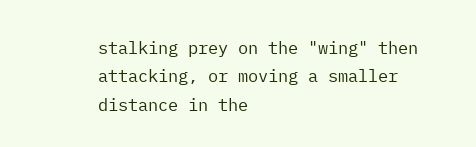stalking prey on the "wing" then attacking, or moving a smaller distance in the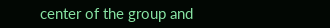center of the group and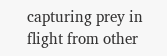capturing prey in flight from other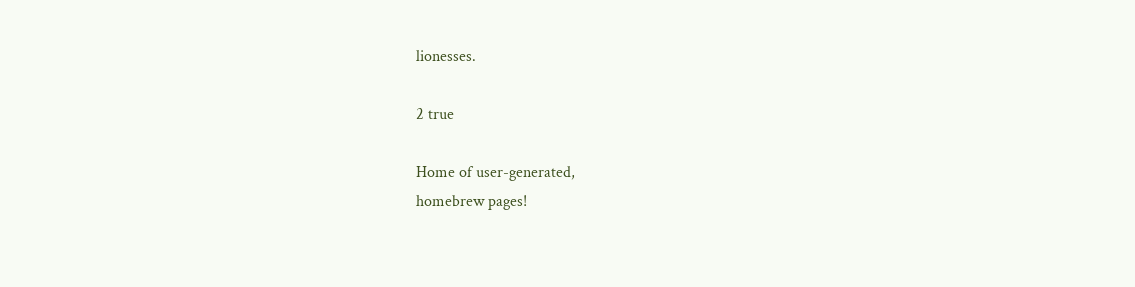lionesses.

2 true

Home of user-generated,
homebrew pages!